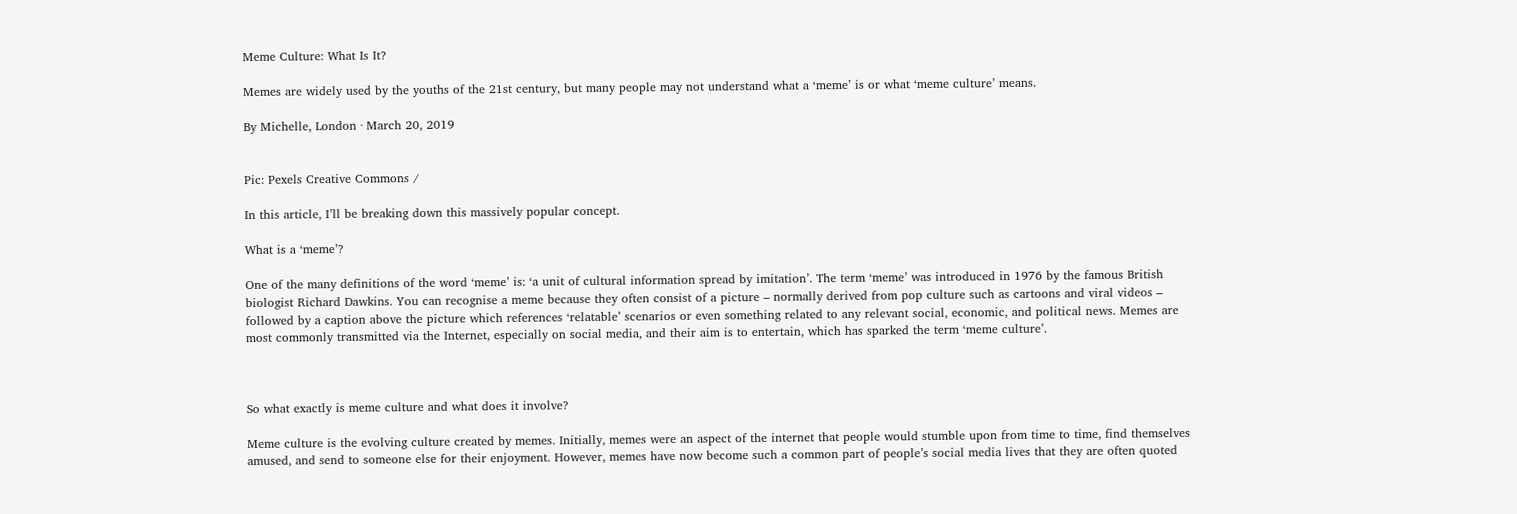Meme Culture: What Is It?

Memes are widely used by the youths of the 21st century, but many people may not understand what a ‘meme’ is or what ‘meme culture’ means.

By Michelle, London · March 20, 2019


Pic: Pexels Creative Commons /

In this article, I’ll be breaking down this massively popular concept.

What is a ‘meme’?

One of the many definitions of the word ‘meme’ is: ‘a unit of cultural information spread by imitation’. The term ‘meme’ was introduced in 1976 by the famous British biologist Richard Dawkins. You can recognise a meme because they often consist of a picture – normally derived from pop culture such as cartoons and viral videos – followed by a caption above the picture which references ‘relatable’ scenarios or even something related to any relevant social, economic, and political news. Memes are most commonly transmitted via the Internet, especially on social media, and their aim is to entertain, which has sparked the term ‘meme culture’.



So what exactly is meme culture and what does it involve?

Meme culture is the evolving culture created by memes. Initially, memes were an aspect of the internet that people would stumble upon from time to time, find themselves amused, and send to someone else for their enjoyment. However, memes have now become such a common part of people’s social media lives that they are often quoted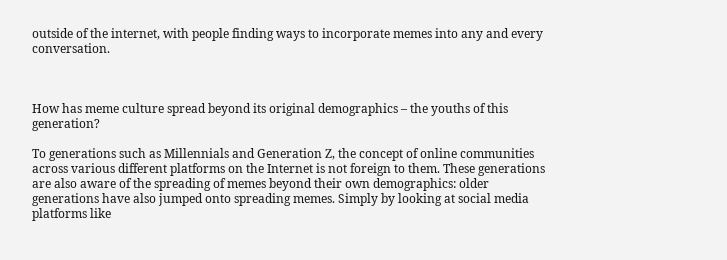outside of the internet, with people finding ways to incorporate memes into any and every conversation.



How has meme culture spread beyond its original demographics – the youths of this generation?

To generations such as Millennials and Generation Z, the concept of online communities across various different platforms on the Internet is not foreign to them. These generations are also aware of the spreading of memes beyond their own demographics: older generations have also jumped onto spreading memes. Simply by looking at social media platforms like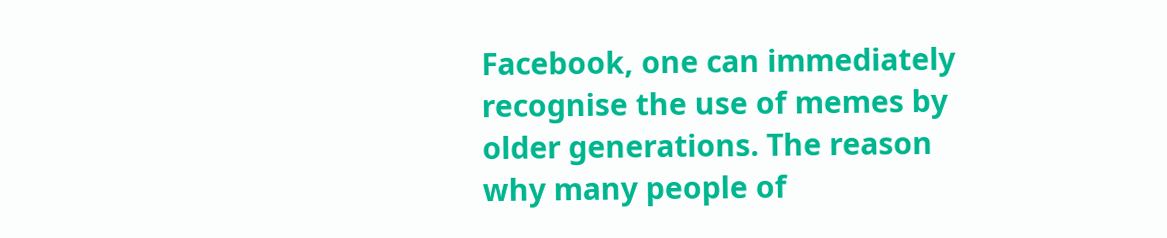Facebook, one can immediately recognise the use of memes by older generations. The reason why many people of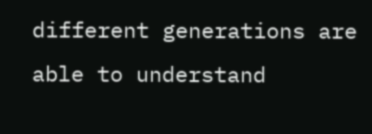different generations are able to understand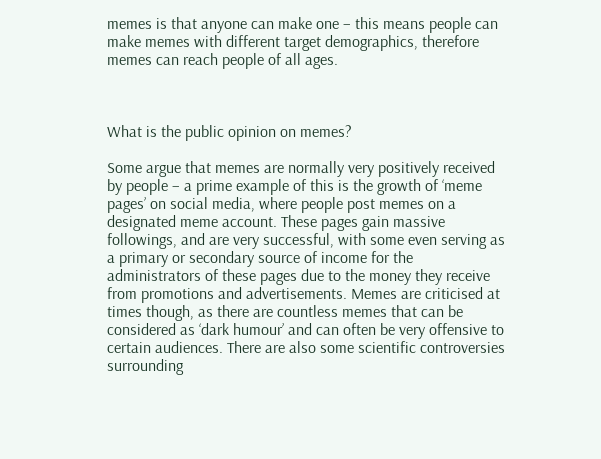memes is that anyone can make one – this means people can make memes with different target demographics, therefore memes can reach people of all ages.



What is the public opinion on memes?

Some argue that memes are normally very positively received by people – a prime example of this is the growth of ‘meme pages’ on social media, where people post memes on a designated meme account. These pages gain massive followings, and are very successful, with some even serving as a primary or secondary source of income for the administrators of these pages due to the money they receive from promotions and advertisements. Memes are criticised at times though, as there are countless memes that can be considered as ‘dark humour’ and can often be very offensive to certain audiences. There are also some scientific controversies surrounding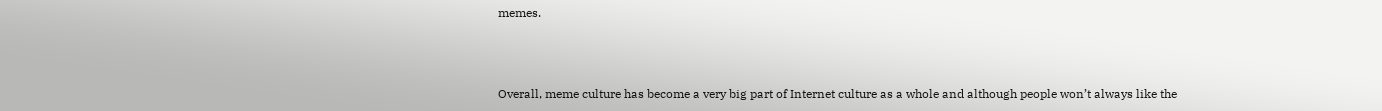memes.



Overall, meme culture has become a very big part of Internet culture as a whole and although people won’t always like the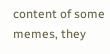content of some memes, they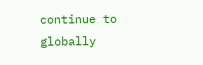continue to globally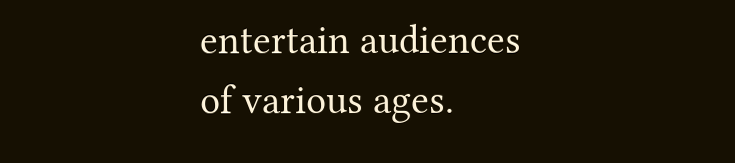entertain audiences of various ages.